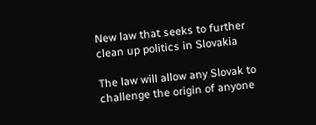New law that seeks to further clean up politics in Slovakia

The law will allow any Slovak to challenge the origin of anyone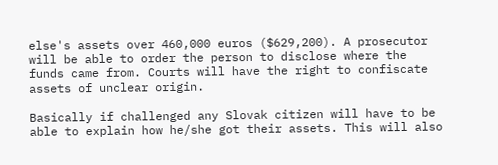else's assets over 460,000 euros ($629,200). A prosecutor will be able to order the person to disclose where the funds came from. Courts will have the right to confiscate assets of unclear origin.

Basically if challenged any Slovak citizen will have to be able to explain how he/she got their assets. This will also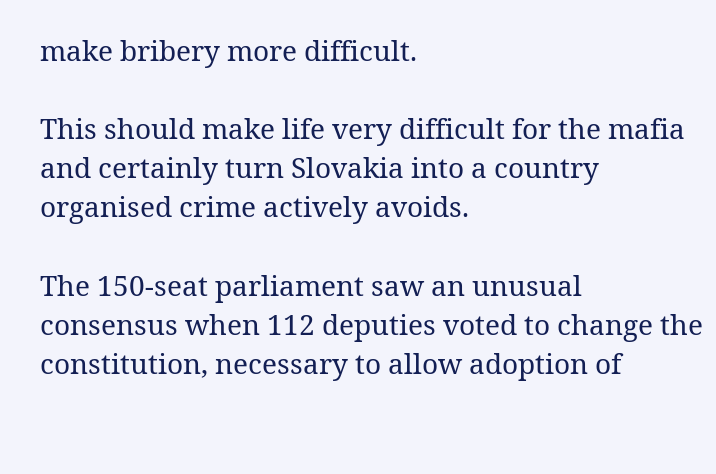make bribery more difficult.

This should make life very difficult for the mafia and certainly turn Slovakia into a country organised crime actively avoids.

The 150-seat parliament saw an unusual consensus when 112 deputies voted to change the constitution, necessary to allow adoption of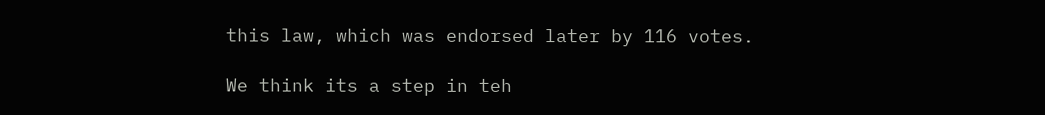this law, which was endorsed later by 116 votes.

We think its a step in teh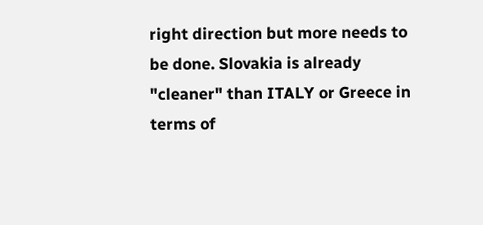right direction but more needs to be done. Slovakia is already "cleaner" than ITALY or Greece in terms of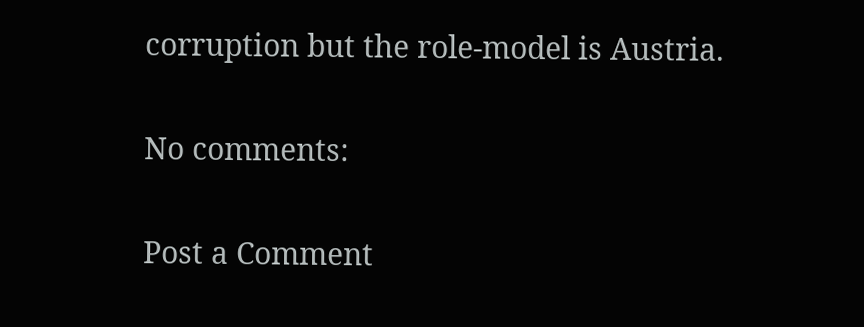corruption but the role-model is Austria.

No comments:

Post a Comment